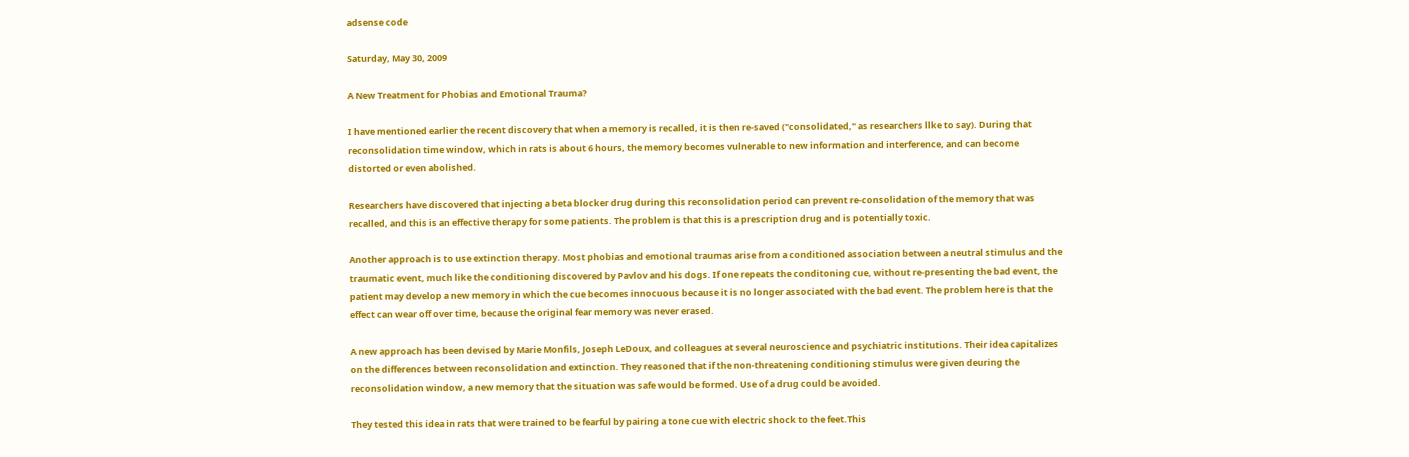adsense code

Saturday, May 30, 2009

A New Treatment for Phobias and Emotional Trauma?

I have mentioned earlier the recent discovery that when a memory is recalled, it is then re-saved ("consolidated," as researchers llke to say). During that reconsolidation time window, which in rats is about 6 hours, the memory becomes vulnerable to new information and interference, and can become distorted or even abolished.

Researchers have discovered that injecting a beta blocker drug during this reconsolidation period can prevent re-consolidation of the memory that was recalled, and this is an effective therapy for some patients. The problem is that this is a prescription drug and is potentially toxic.

Another approach is to use extinction therapy. Most phobias and emotional traumas arise from a conditioned association between a neutral stimulus and the traumatic event, much like the conditioning discovered by Pavlov and his dogs. If one repeats the conditoning cue, without re-presenting the bad event, the patient may develop a new memory in which the cue becomes innocuous because it is no longer associated with the bad event. The problem here is that the effect can wear off over time, because the original fear memory was never erased.

A new approach has been devised by Marie Monfils, Joseph LeDoux, and colleagues at several neuroscience and psychiatric institutions. Their idea capitalizes on the differences between reconsolidation and extinction. They reasoned that if the non-threatening conditioning stimulus were given deuring the reconsolidation window, a new memory that the situation was safe would be formed. Use of a drug could be avoided.

They tested this idea in rats that were trained to be fearful by pairing a tone cue with electric shock to the feet.This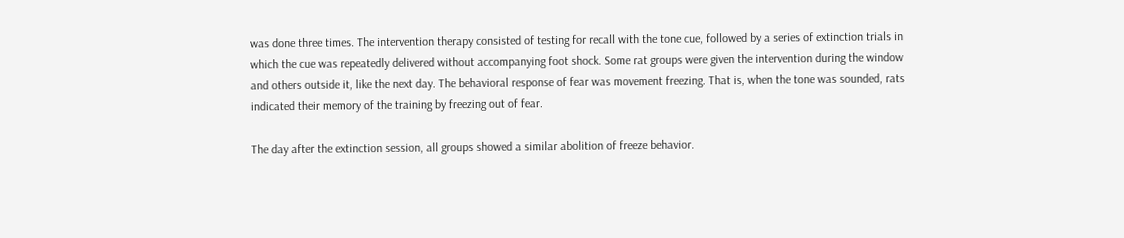was done three times. The intervention therapy consisted of testing for recall with the tone cue, followed by a series of extinction trials in which the cue was repeatedly delivered without accompanying foot shock. Some rat groups were given the intervention during the window and others outside it, like the next day. The behavioral response of fear was movement freezing. That is, when the tone was sounded, rats indicated their memory of the training by freezing out of fear.

The day after the extinction session, all groups showed a similar abolition of freeze behavior.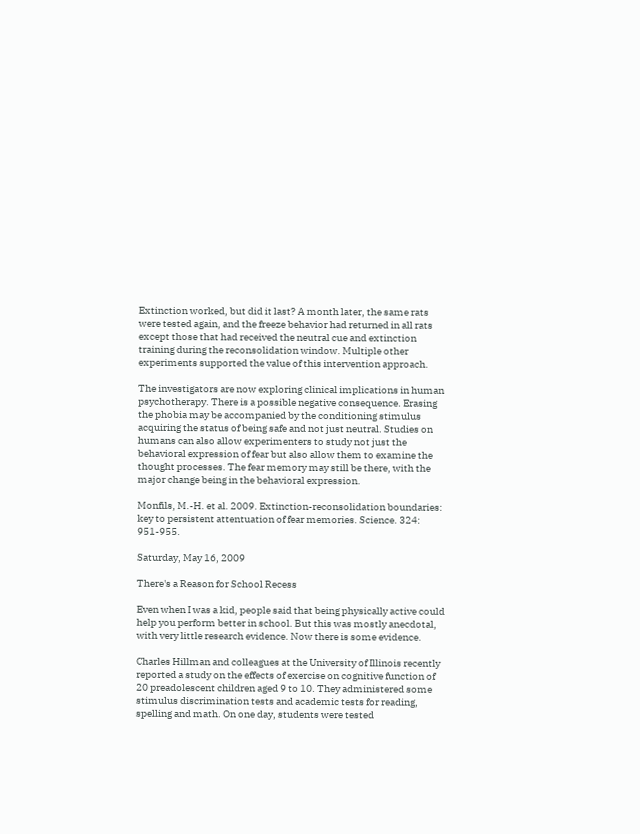Extinction worked, but did it last? A month later, the same rats were tested again, and the freeze behavior had returned in all rats except those that had received the neutral cue and extinction training during the reconsolidation window. Multiple other experiments supported the value of this intervention approach.

The investigators are now exploring clinical implications in human psychotherapy. There is a possible negative consequence. Erasing the phobia may be accompanied by the conditioning stimulus acquiring the status of being safe and not just neutral. Studies on humans can also allow experimenters to study not just the behavioral expression of fear but also allow them to examine the thought processes. The fear memory may still be there, with the major change being in the behavioral expression.

Monfils, M.-H. et al. 2009. Extinction-reconsolidation boundaries: key to persistent attentuation of fear memories. Science. 324: 951-955.

Saturday, May 16, 2009

There's a Reason for School Recess

Even when I was a kid, people said that being physically active could help you perform better in school. But this was mostly anecdotal, with very little research evidence. Now there is some evidence.

Charles Hillman and colleagues at the University of Illinois recently reported a study on the effects of exercise on cognitive function of 20 preadolescent children aged 9 to 10. They administered some stimulus discrimination tests and academic tests for reading, spelling and math. On one day, students were tested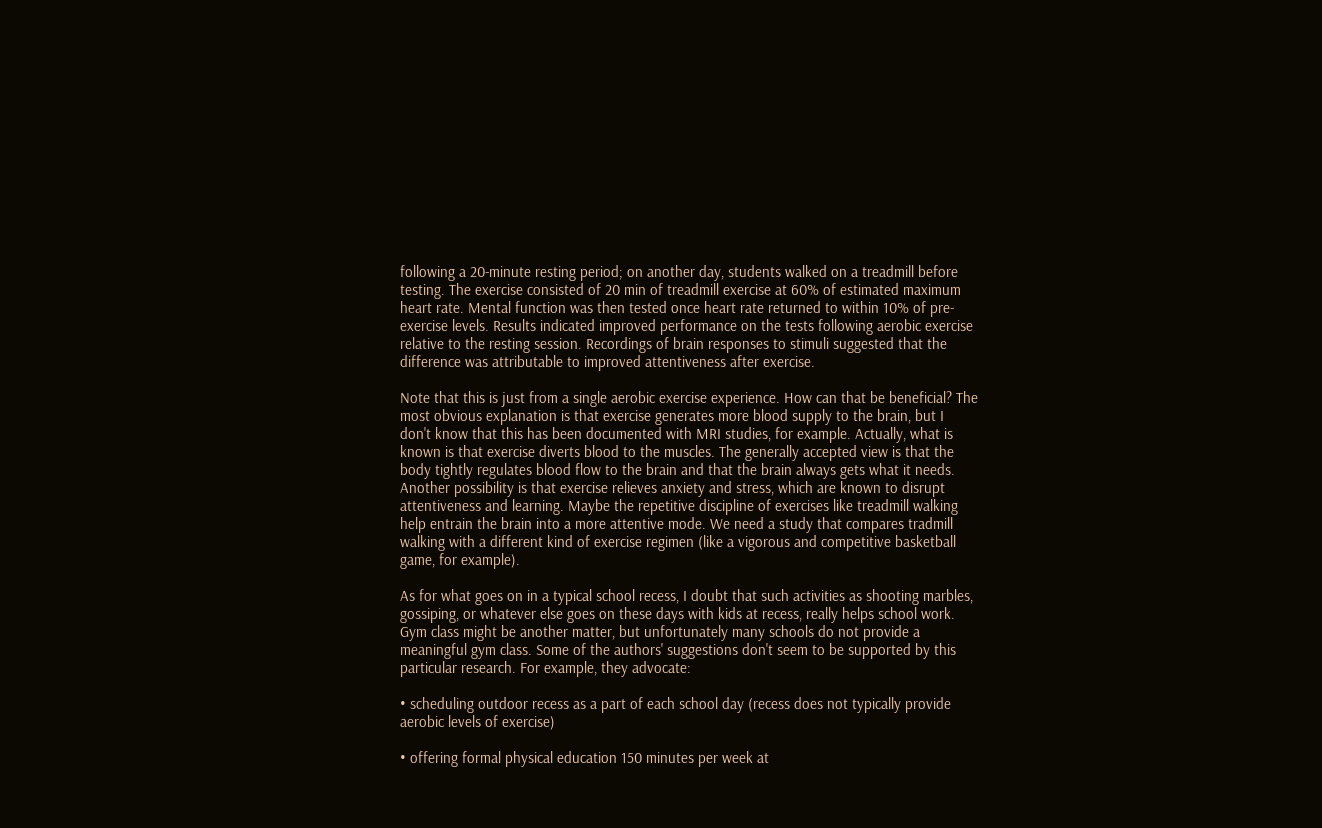following a 20-minute resting period; on another day, students walked on a treadmill before testing. The exercise consisted of 20 min of treadmill exercise at 60% of estimated maximum heart rate. Mental function was then tested once heart rate returned to within 10% of pre-exercise levels. Results indicated improved performance on the tests following aerobic exercise relative to the resting session. Recordings of brain responses to stimuli suggested that the difference was attributable to improved attentiveness after exercise.

Note that this is just from a single aerobic exercise experience. How can that be beneficial? The most obvious explanation is that exercise generates more blood supply to the brain, but I don't know that this has been documented with MRI studies, for example. Actually, what is known is that exercise diverts blood to the muscles. The generally accepted view is that the body tightly regulates blood flow to the brain and that the brain always gets what it needs. Another possibility is that exercise relieves anxiety and stress, which are known to disrupt attentiveness and learning. Maybe the repetitive discipline of exercises like treadmill walking help entrain the brain into a more attentive mode. We need a study that compares tradmill walking with a different kind of exercise regimen (like a vigorous and competitive basketball game, for example).

As for what goes on in a typical school recess, I doubt that such activities as shooting marbles, gossiping, or whatever else goes on these days with kids at recess, really helps school work. Gym class might be another matter, but unfortunately many schools do not provide a meaningful gym class. Some of the authors' suggestions don't seem to be supported by this particular research. For example, they advocate:

• scheduling outdoor recess as a part of each school day (recess does not typically provide aerobic levels of exercise)

• offering formal physical education 150 minutes per week at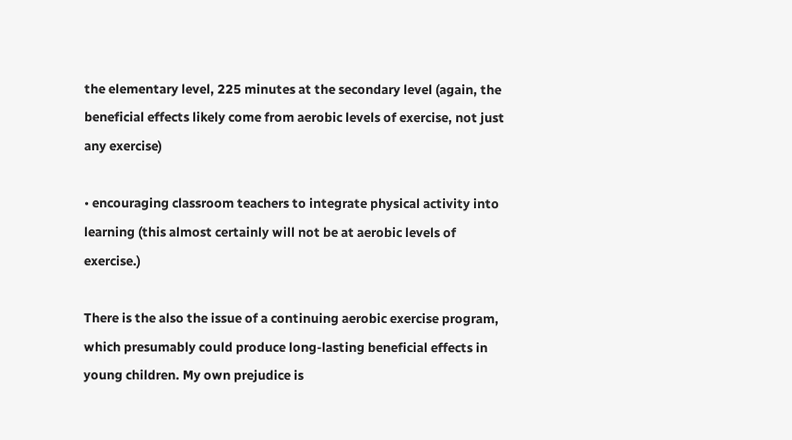the elementary level, 225 minutes at the secondary level (again, the beneficial effects likely come from aerobic levels of exercise, not just any exercise)

• encouraging classroom teachers to integrate physical activity into learning (this almost certainly will not be at aerobic levels of exercise.)

There is the also the issue of a continuing aerobic exercise program, which presumably could produce long-lasting beneficial effects in young children. My own prejudice is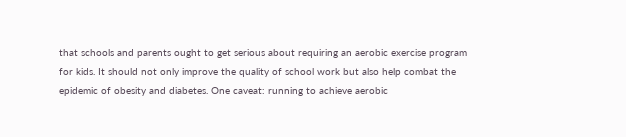that schools and parents ought to get serious about requiring an aerobic exercise program for kids. It should not only improve the quality of school work but also help combat the epidemic of obesity and diabetes. One caveat: running to achieve aerobic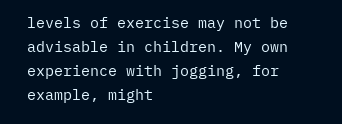levels of exercise may not be advisable in children. My own experience with jogging, for example, might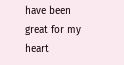have been great for my heart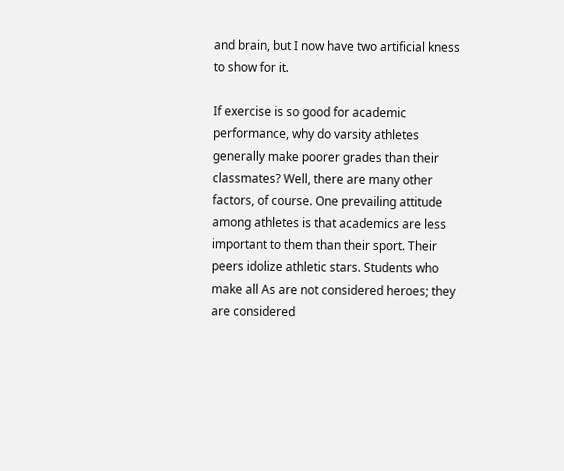and brain, but I now have two artificial kness to show for it.

If exercise is so good for academic performance, why do varsity athletes generally make poorer grades than their classmates? Well, there are many other factors, of course. One prevailing attitude among athletes is that academics are less important to them than their sport. Their peers idolize athletic stars. Students who make all As are not considered heroes; they are considered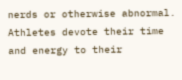nerds or otherwise abnormal. Athletes devote their time and energy to their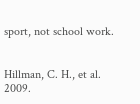sport, not school work.


Hillman, C. H., et al. 2009.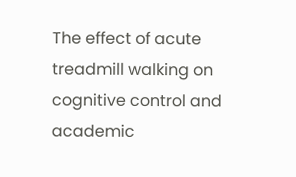The effect of acute treadmill walking on cognitive control and academic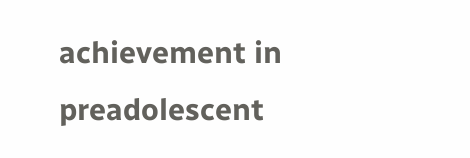achievement in preadolescent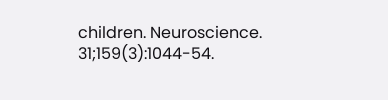children. Neuroscience. 31;159(3):1044-54.